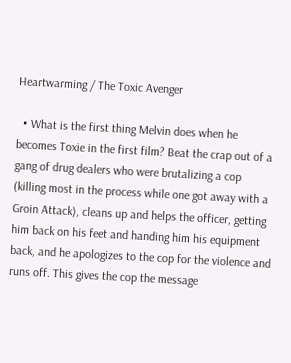Heartwarming / The Toxic Avenger

  • What is the first thing Melvin does when he becomes Toxie in the first film? Beat the crap out of a gang of drug dealers who were brutalizing a cop (killing most in the process while one got away with a Groin Attack), cleans up and helps the officer, getting him back on his feet and handing him his equipment back, and he apologizes to the cop for the violence and runs off. This gives the cop the message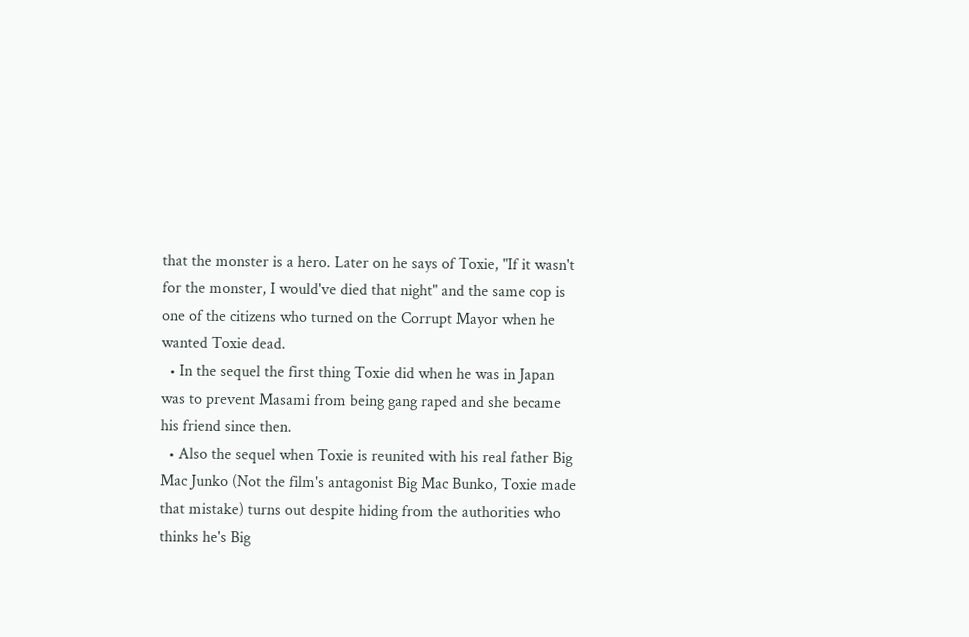that the monster is a hero. Later on he says of Toxie, "If it wasn't for the monster, I would've died that night" and the same cop is one of the citizens who turned on the Corrupt Mayor when he wanted Toxie dead.
  • In the sequel the first thing Toxie did when he was in Japan was to prevent Masami from being gang raped and she became his friend since then.
  • Also the sequel when Toxie is reunited with his real father Big Mac Junko (Not the film's antagonist Big Mac Bunko, Toxie made that mistake) turns out despite hiding from the authorities who thinks he's Big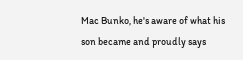Mac Bunko, he's aware of what his son became and proudly says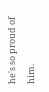he's so proud of him.